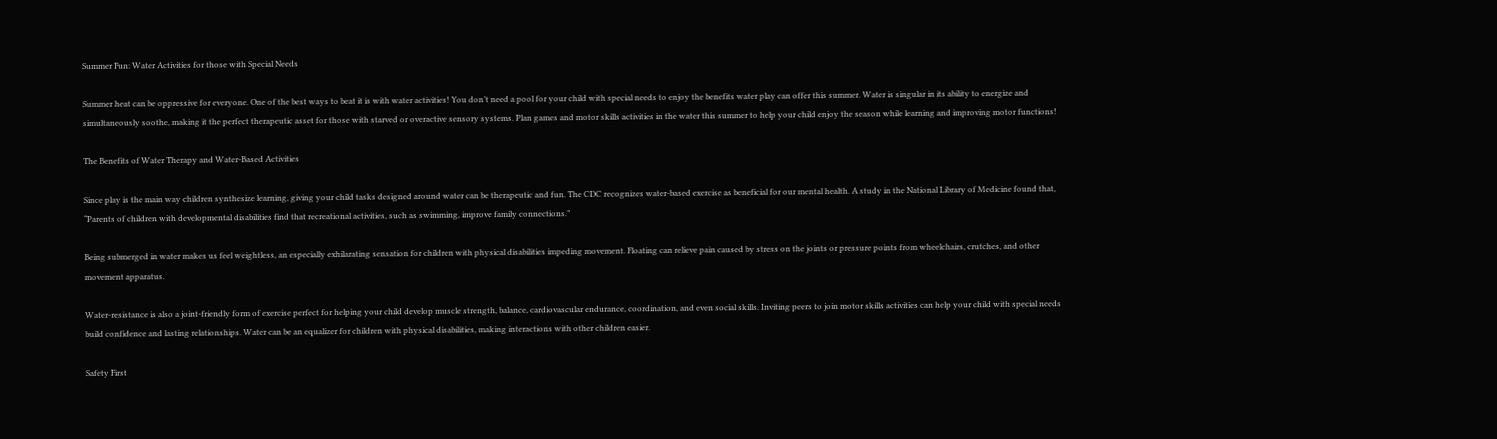Summer Fun: Water Activities for those with Special Needs

Summer heat can be oppressive for everyone. One of the best ways to beat it is with water activities! You don’t need a pool for your child with special needs to enjoy the benefits water play can offer this summer. Water is singular in its ability to energize and simultaneously soothe, making it the perfect therapeutic asset for those with starved or overactive sensory systems. Plan games and motor skills activities in the water this summer to help your child enjoy the season while learning and improving motor functions!

The Benefits of Water Therapy and Water-Based Activities

Since play is the main way children synthesize learning, giving your child tasks designed around water can be therapeutic and fun. The CDC recognizes water-based exercise as beneficial for our mental health. A study in the National Library of Medicine found that, “Parents of children with developmental disabilities find that recreational activities, such as swimming, improve family connections.”

Being submerged in water makes us feel weightless, an especially exhilarating sensation for children with physical disabilities impeding movement. Floating can relieve pain caused by stress on the joints or pressure points from wheelchairs, crutches, and other movement apparatus.

Water-resistance is also a joint-friendly form of exercise perfect for helping your child develop muscle strength, balance, cardiovascular endurance, coordination, and even social skills. Inviting peers to join motor skills activities can help your child with special needs build confidence and lasting relationships. Water can be an equalizer for children with physical disabilities, making interactions with other children easier.

Safety First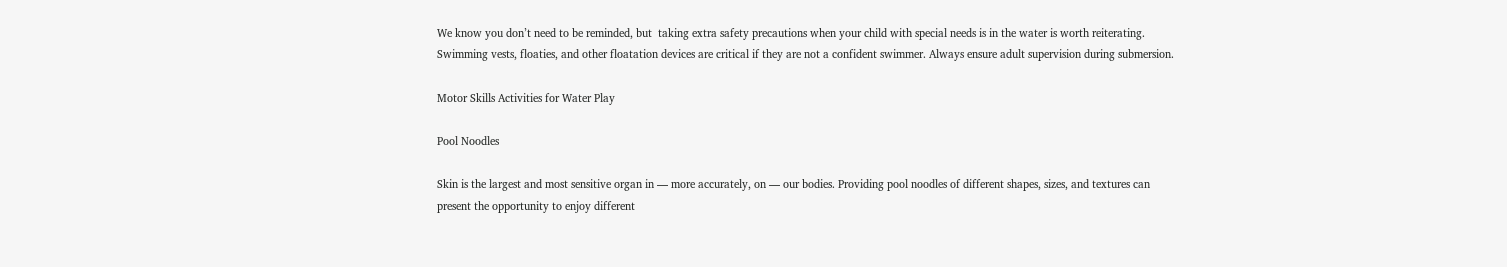We know you don’t need to be reminded, but  taking extra safety precautions when your child with special needs is in the water is worth reiterating. Swimming vests, floaties, and other floatation devices are critical if they are not a confident swimmer. Always ensure adult supervision during submersion.

Motor Skills Activities for Water Play

Pool Noodles

Skin is the largest and most sensitive organ in — more accurately, on — our bodies. Providing pool noodles of different shapes, sizes, and textures can present the opportunity to enjoy different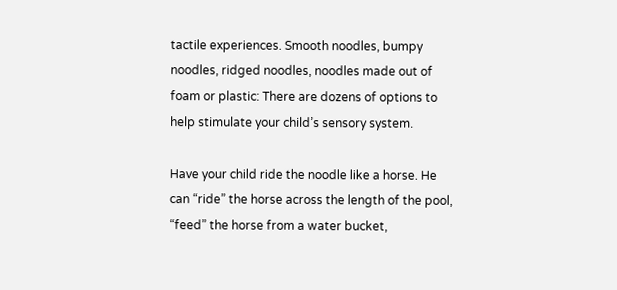tactile experiences. Smooth noodles, bumpy noodles, ridged noodles, noodles made out of foam or plastic: There are dozens of options to help stimulate your child’s sensory system.

Have your child ride the noodle like a horse. He can “ride” the horse across the length of the pool, “feed” the horse from a water bucket,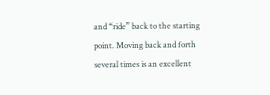and “ride” back to the starting point. Moving back and forth several times is an excellent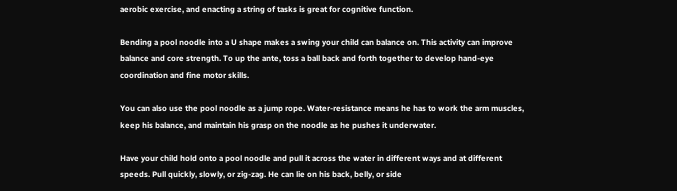aerobic exercise, and enacting a string of tasks is great for cognitive function.

Bending a pool noodle into a U shape makes a swing your child can balance on. This activity can improve balance and core strength. To up the ante, toss a ball back and forth together to develop hand-eye coordination and fine motor skills.

You can also use the pool noodle as a jump rope. Water-resistance means he has to work the arm muscles, keep his balance, and maintain his grasp on the noodle as he pushes it underwater.

Have your child hold onto a pool noodle and pull it across the water in different ways and at different speeds. Pull quickly, slowly, or zig-zag. He can lie on his back, belly, or side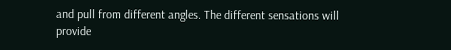and pull from different angles. The different sensations will provide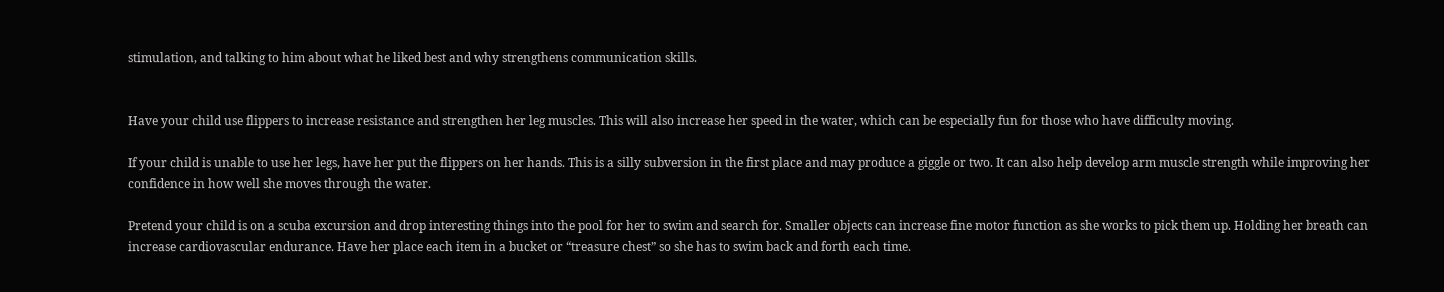stimulation, and talking to him about what he liked best and why strengthens communication skills.


Have your child use flippers to increase resistance and strengthen her leg muscles. This will also increase her speed in the water, which can be especially fun for those who have difficulty moving.

If your child is unable to use her legs, have her put the flippers on her hands. This is a silly subversion in the first place and may produce a giggle or two. It can also help develop arm muscle strength while improving her confidence in how well she moves through the water.

Pretend your child is on a scuba excursion and drop interesting things into the pool for her to swim and search for. Smaller objects can increase fine motor function as she works to pick them up. Holding her breath can increase cardiovascular endurance. Have her place each item in a bucket or “treasure chest” so she has to swim back and forth each time.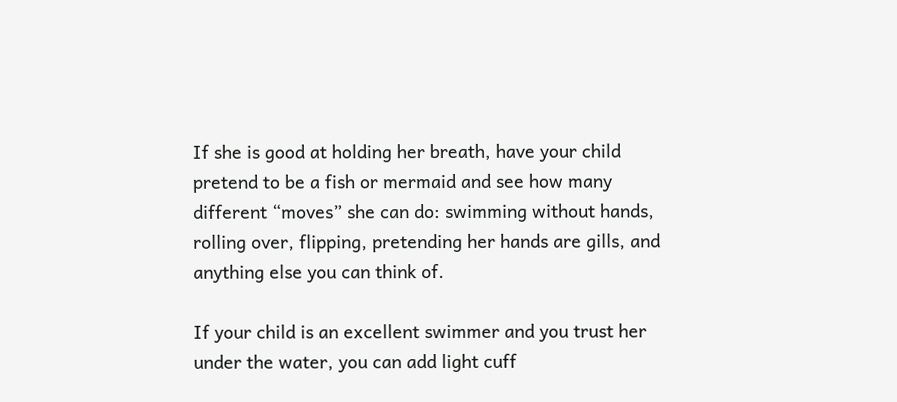If she is good at holding her breath, have your child pretend to be a fish or mermaid and see how many different “moves” she can do: swimming without hands, rolling over, flipping, pretending her hands are gills, and anything else you can think of.

If your child is an excellent swimmer and you trust her under the water, you can add light cuff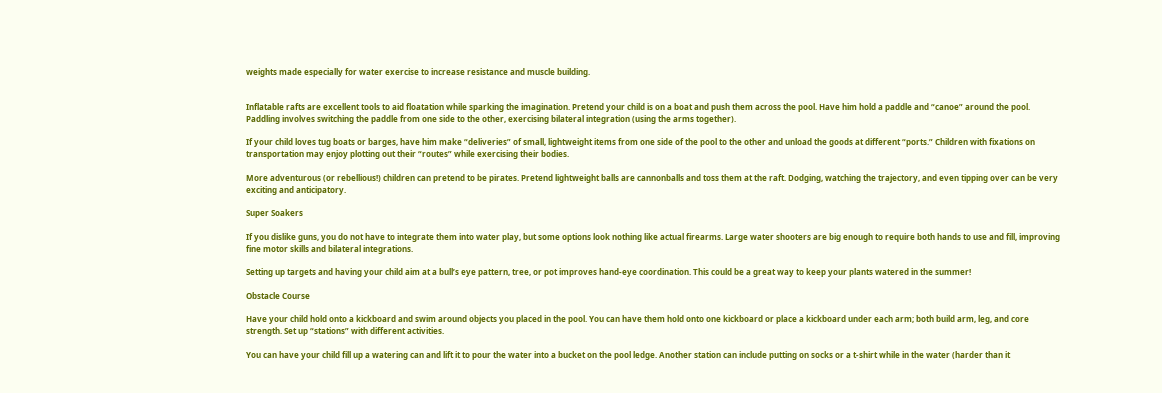weights made especially for water exercise to increase resistance and muscle building.


Inflatable rafts are excellent tools to aid floatation while sparking the imagination. Pretend your child is on a boat and push them across the pool. Have him hold a paddle and “canoe” around the pool. Paddling involves switching the paddle from one side to the other, exercising bilateral integration (using the arms together).

If your child loves tug boats or barges, have him make “deliveries” of small, lightweight items from one side of the pool to the other and unload the goods at different “ports.” Children with fixations on transportation may enjoy plotting out their “routes” while exercising their bodies.

More adventurous (or rebellious!) children can pretend to be pirates. Pretend lightweight balls are cannonballs and toss them at the raft. Dodging, watching the trajectory, and even tipping over can be very exciting and anticipatory.

Super Soakers

If you dislike guns, you do not have to integrate them into water play, but some options look nothing like actual firearms. Large water shooters are big enough to require both hands to use and fill, improving fine motor skills and bilateral integrations.

Setting up targets and having your child aim at a bull’s eye pattern, tree, or pot improves hand-eye coordination. This could be a great way to keep your plants watered in the summer!

Obstacle Course

Have your child hold onto a kickboard and swim around objects you placed in the pool. You can have them hold onto one kickboard or place a kickboard under each arm; both build arm, leg, and core strength. Set up “stations” with different activities.

You can have your child fill up a watering can and lift it to pour the water into a bucket on the pool ledge. Another station can include putting on socks or a t-shirt while in the water (harder than it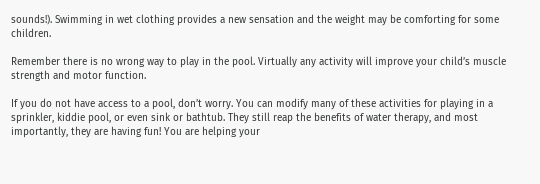sounds!). Swimming in wet clothing provides a new sensation and the weight may be comforting for some children.

Remember there is no wrong way to play in the pool. Virtually any activity will improve your child’s muscle strength and motor function.

If you do not have access to a pool, don’t worry. You can modify many of these activities for playing in a sprinkler, kiddie pool, or even sink or bathtub. They still reap the benefits of water therapy, and most importantly, they are having fun! You are helping your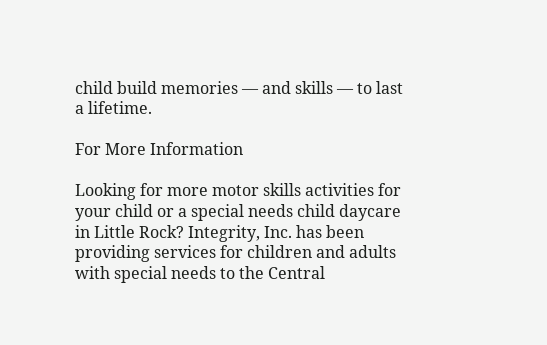child build memories — and skills — to last a lifetime.

For More Information

Looking for more motor skills activities for your child or a special needs child daycare in Little Rock? Integrity, Inc. has been providing services for children and adults with special needs to the Central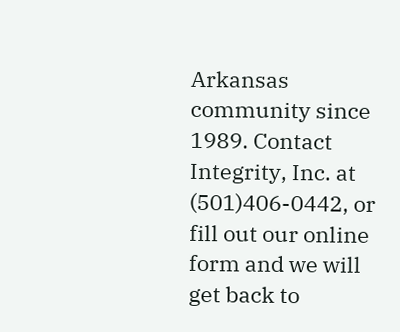Arkansas community since 1989. Contact Integrity, Inc. at (501)406-0442, or fill out our online form and we will get back to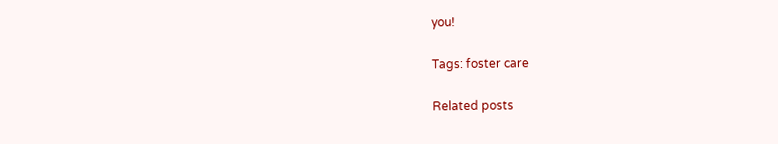you!

Tags: foster care

Related posts